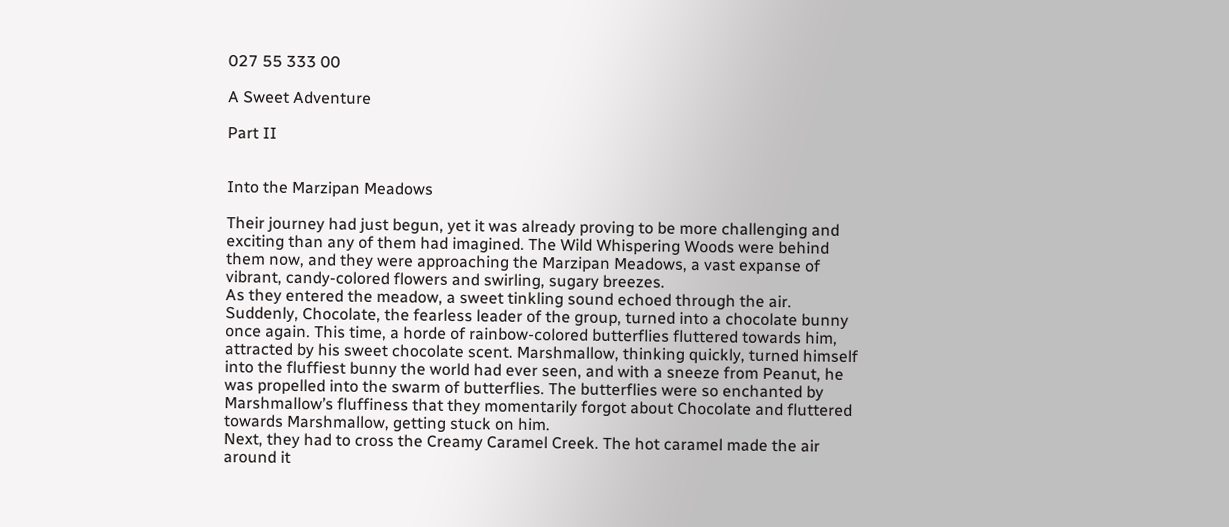027 55 333 00

A Sweet Adventure

Part II


Into the Marzipan Meadows

Their journey had just begun, yet it was already proving to be more challenging and exciting than any of them had imagined. The Wild Whispering Woods were behind them now, and they were approaching the Marzipan Meadows, a vast expanse of vibrant, candy-colored flowers and swirling, sugary breezes.
As they entered the meadow, a sweet tinkling sound echoed through the air. Suddenly, Chocolate, the fearless leader of the group, turned into a chocolate bunny once again. This time, a horde of rainbow-colored butterflies fluttered towards him, attracted by his sweet chocolate scent. Marshmallow, thinking quickly, turned himself into the fluffiest bunny the world had ever seen, and with a sneeze from Peanut, he was propelled into the swarm of butterflies. The butterflies were so enchanted by Marshmallow’s fluffiness that they momentarily forgot about Chocolate and fluttered towards Marshmallow, getting stuck on him.
Next, they had to cross the Creamy Caramel Creek. The hot caramel made the air around it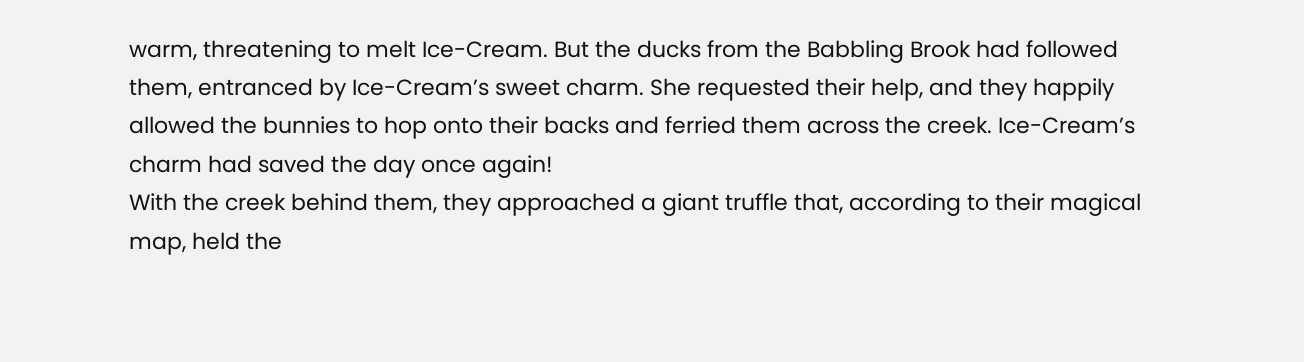warm, threatening to melt Ice-Cream. But the ducks from the Babbling Brook had followed them, entranced by Ice-Cream’s sweet charm. She requested their help, and they happily allowed the bunnies to hop onto their backs and ferried them across the creek. Ice-Cream’s charm had saved the day once again!
With the creek behind them, they approached a giant truffle that, according to their magical map, held the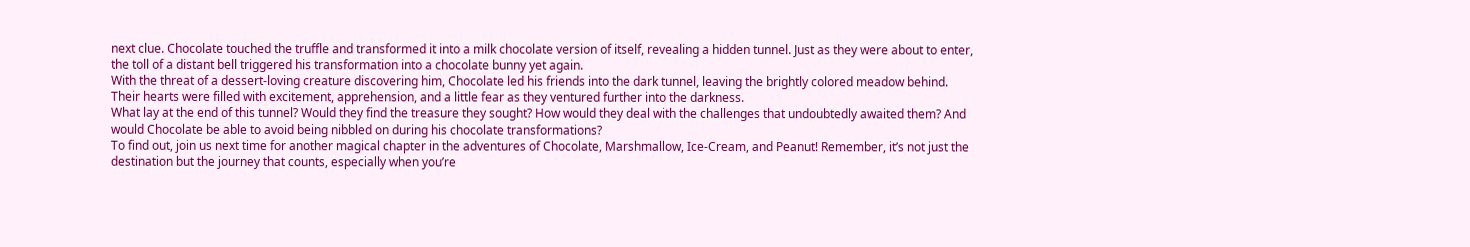next clue. Chocolate touched the truffle and transformed it into a milk chocolate version of itself, revealing a hidden tunnel. Just as they were about to enter, the toll of a distant bell triggered his transformation into a chocolate bunny yet again.
With the threat of a dessert-loving creature discovering him, Chocolate led his friends into the dark tunnel, leaving the brightly colored meadow behind. Their hearts were filled with excitement, apprehension, and a little fear as they ventured further into the darkness.
What lay at the end of this tunnel? Would they find the treasure they sought? How would they deal with the challenges that undoubtedly awaited them? And would Chocolate be able to avoid being nibbled on during his chocolate transformations?
To find out, join us next time for another magical chapter in the adventures of Chocolate, Marshmallow, Ice-Cream, and Peanut! Remember, it’s not just the destination but the journey that counts, especially when you’re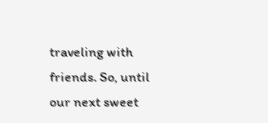traveling with friends. So, until our next sweet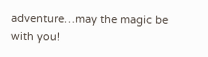adventure…may the magic be with you!